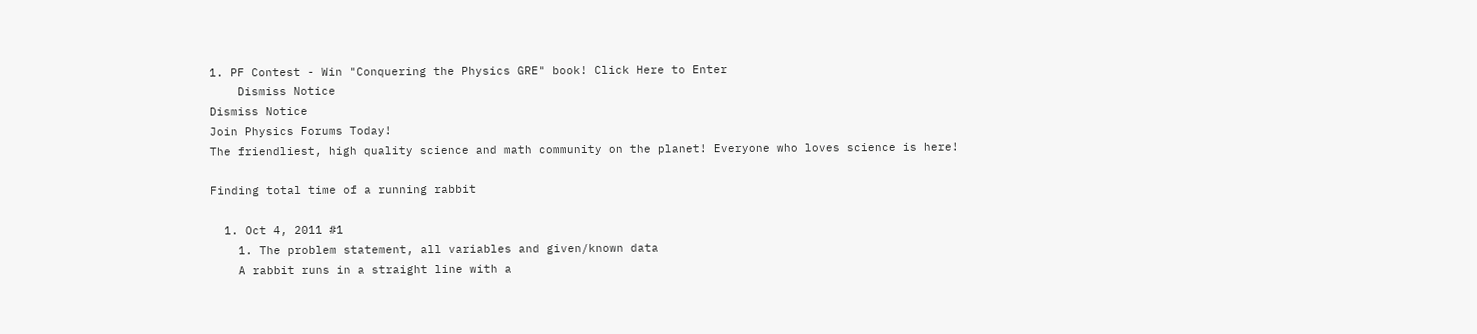1. PF Contest - Win "Conquering the Physics GRE" book! Click Here to Enter
    Dismiss Notice
Dismiss Notice
Join Physics Forums Today!
The friendliest, high quality science and math community on the planet! Everyone who loves science is here!

Finding total time of a running rabbit

  1. Oct 4, 2011 #1
    1. The problem statement, all variables and given/known data
    A rabbit runs in a straight line with a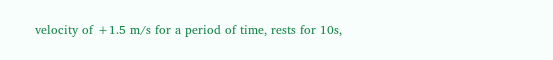velocity of +1.5 m/s for a period of time, rests for 10s,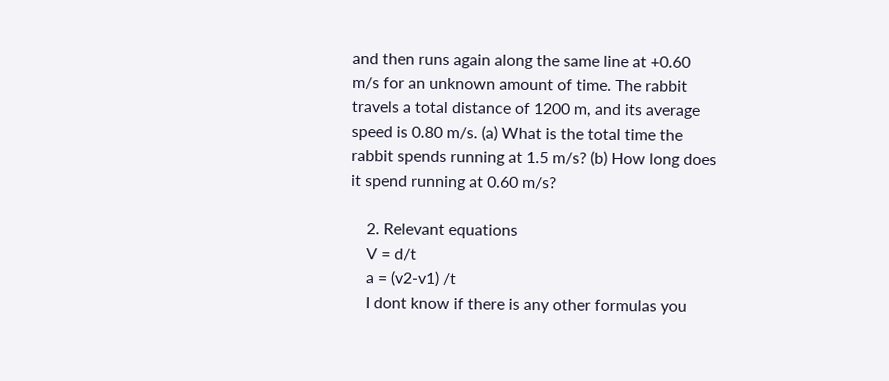and then runs again along the same line at +0.60 m/s for an unknown amount of time. The rabbit travels a total distance of 1200 m, and its average speed is 0.80 m/s. (a) What is the total time the rabbit spends running at 1.5 m/s? (b) How long does it spend running at 0.60 m/s?

    2. Relevant equations
    V = d/t
    a = (v2-v1) /t
    I dont know if there is any other formulas you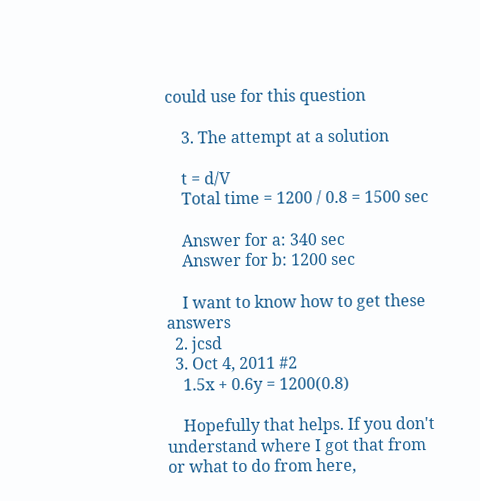could use for this question

    3. The attempt at a solution

    t = d/V
    Total time = 1200 / 0.8 = 1500 sec

    Answer for a: 340 sec
    Answer for b: 1200 sec

    I want to know how to get these answers
  2. jcsd
  3. Oct 4, 2011 #2
    1.5x + 0.6y = 1200(0.8)

    Hopefully that helps. If you don't understand where I got that from or what to do from here,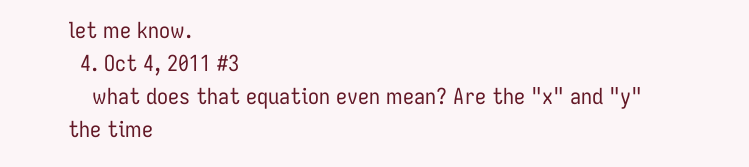let me know.
  4. Oct 4, 2011 #3
    what does that equation even mean? Are the "x" and "y" the time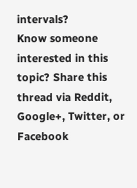intervals?
Know someone interested in this topic? Share this thread via Reddit, Google+, Twitter, or Facebook